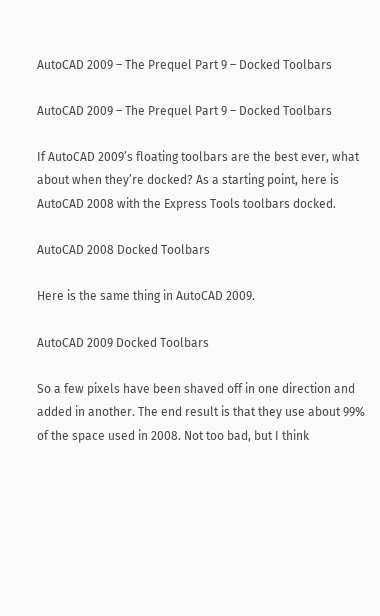AutoCAD 2009 – The Prequel Part 9 – Docked Toolbars

AutoCAD 2009 – The Prequel Part 9 – Docked Toolbars

If AutoCAD 2009’s floating toolbars are the best ever, what about when they’re docked? As a starting point, here is AutoCAD 2008 with the Express Tools toolbars docked.

AutoCAD 2008 Docked Toolbars

Here is the same thing in AutoCAD 2009.

AutoCAD 2009 Docked Toolbars

So a few pixels have been shaved off in one direction and added in another. The end result is that they use about 99% of the space used in 2008. Not too bad, but I think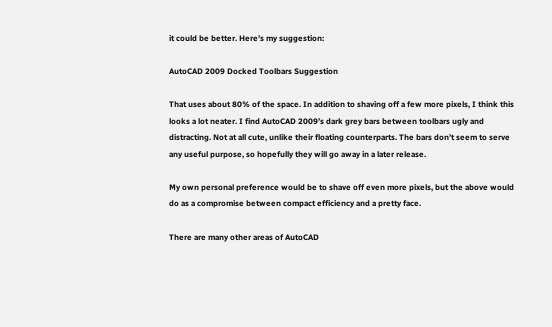it could be better. Here’s my suggestion:

AutoCAD 2009 Docked Toolbars Suggestion

That uses about 80% of the space. In addition to shaving off a few more pixels, I think this looks a lot neater. I find AutoCAD 2009’s dark grey bars between toolbars ugly and distracting. Not at all cute, unlike their floating counterparts. The bars don’t seem to serve any useful purpose, so hopefully they will go away in a later release.

My own personal preference would be to shave off even more pixels, but the above would do as a compromise between compact efficiency and a pretty face.

There are many other areas of AutoCAD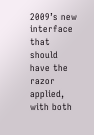2009’s new interface that should have the razor applied, with both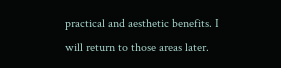practical and aesthetic benefits. I will return to those areas later.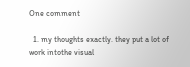One comment

  1. my thoughts exactly. they put a lot of work intothe visual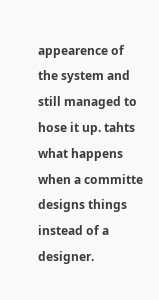appearence of the system and still managed to hose it up. tahts what happens when a committe designs things instead of a designer.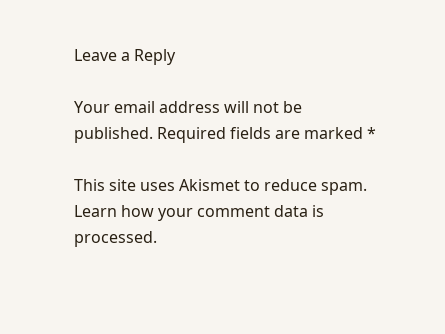Leave a Reply

Your email address will not be published. Required fields are marked *

This site uses Akismet to reduce spam. Learn how your comment data is processed.